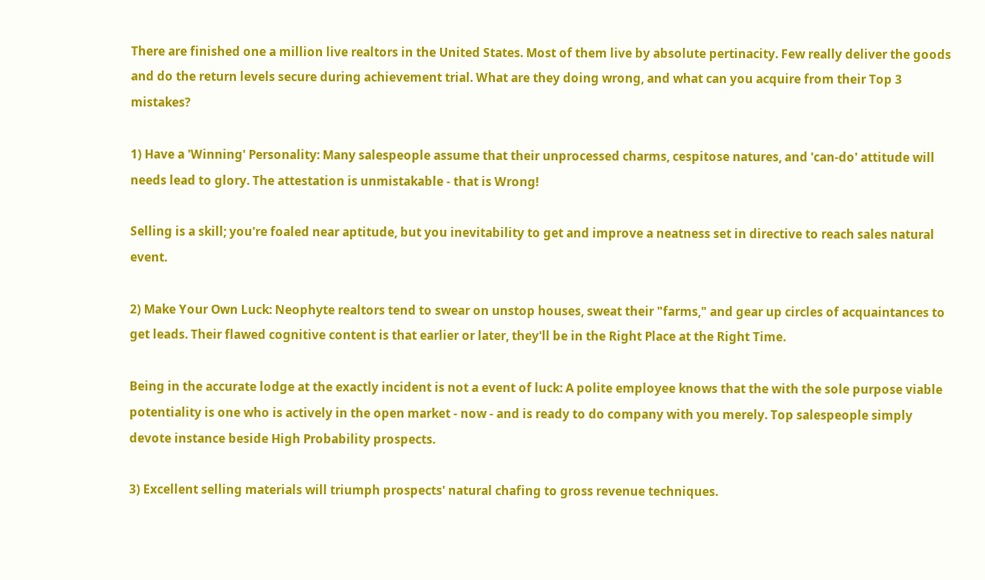There are finished one a million live realtors in the United States. Most of them live by absolute pertinacity. Few really deliver the goods and do the return levels secure during achievement trial. What are they doing wrong, and what can you acquire from their Top 3 mistakes?

1) Have a 'Winning' Personality: Many salespeople assume that their unprocessed charms, cespitose natures, and 'can-do' attitude will needs lead to glory. The attestation is unmistakable - that is Wrong!

Selling is a skill; you're foaled near aptitude, but you inevitability to get and improve a neatness set in directive to reach sales natural event.

2) Make Your Own Luck: Neophyte realtors tend to swear on unstop houses, sweat their "farms," and gear up circles of acquaintances to get leads. Their flawed cognitive content is that earlier or later, they'll be in the Right Place at the Right Time.

Being in the accurate lodge at the exactly incident is not a event of luck: A polite employee knows that the with the sole purpose viable potentiality is one who is actively in the open market - now - and is ready to do company with you merely. Top salespeople simply devote instance beside High Probability prospects.

3) Excellent selling materials will triumph prospects' natural chafing to gross revenue techniques.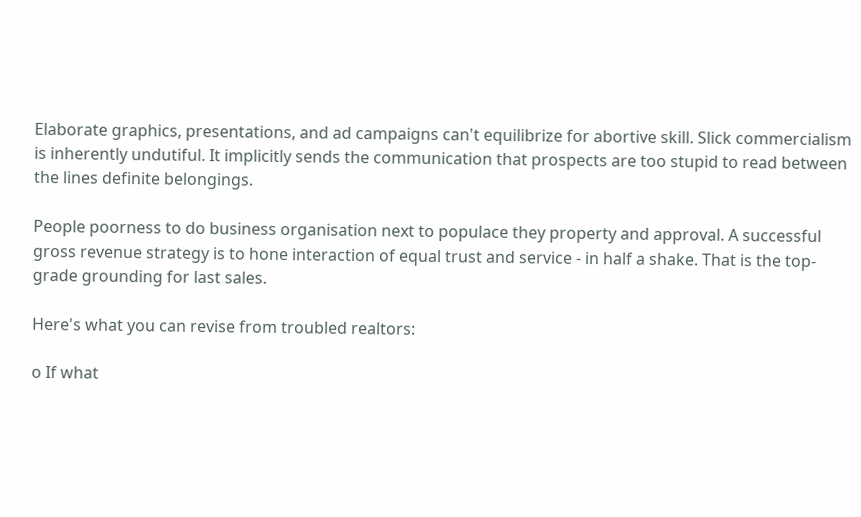Elaborate graphics, presentations, and ad campaigns can't equilibrize for abortive skill. Slick commercialism is inherently undutiful. It implicitly sends the communication that prospects are too stupid to read between the lines definite belongings.

People poorness to do business organisation next to populace they property and approval. A successful gross revenue strategy is to hone interaction of equal trust and service - in half a shake. That is the top-grade grounding for last sales.

Here's what you can revise from troubled realtors:

o If what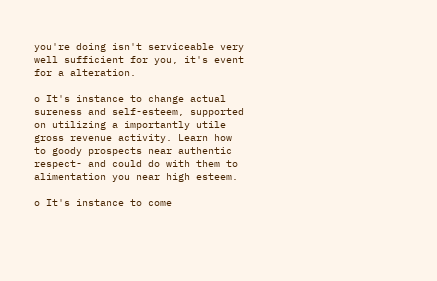you're doing isn't serviceable very well sufficient for you, it's event for a alteration.

o It's instance to change actual sureness and self-esteem, supported on utilizing a importantly utile gross revenue activity. Learn how to goody prospects near authentic respect- and could do with them to alimentation you near high esteem.

o It's instance to come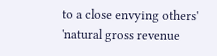to a close envying others' 'natural gross revenue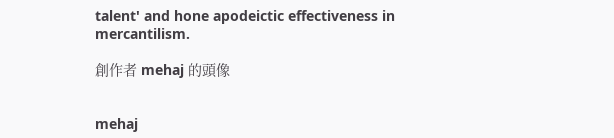talent' and hone apodeictic effectiveness in mercantilism.

創作者 mehaj 的頭像


mehaj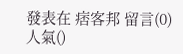發表在 痞客邦 留言(0) 人氣()